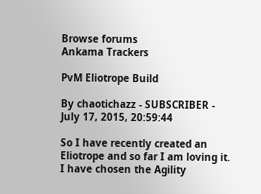Browse forums
Ankama Trackers

PvM Eliotrope Build

By chaotichazz - SUBSCRIBER - July 17, 2015, 20:59:44

So I have recently created an Eliotrope and so far I am loving it. I have chosen the Agility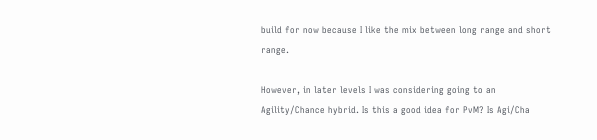build for now because I like the mix between long range and short range.

However, in later levels I was considering going to an Agility/Chance hybrid. Is this a good idea for PvM? Is Agi/Cha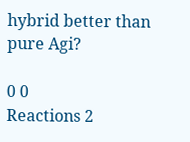hybrid better than pure Agi?

0 0
Reactions 2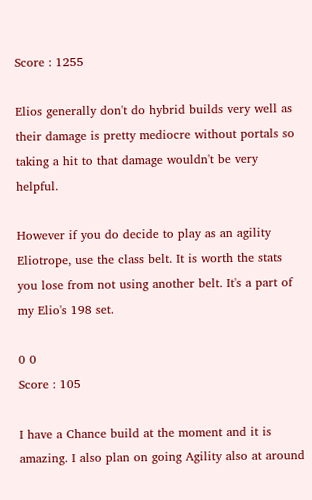Score : 1255

Elios generally don't do hybrid builds very well as their damage is pretty mediocre without portals so taking a hit to that damage wouldn't be very helpful.

However if you do decide to play as an agility Eliotrope, use the class belt. It is worth the stats you lose from not using another belt. It's a part of my Elio's 198 set.

0 0
Score : 105

I have a Chance build at the moment and it is amazing. I also plan on going Agility also at around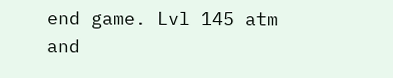end game. Lvl 145 atm and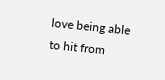love being able to hit from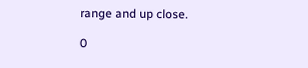range and up close.

0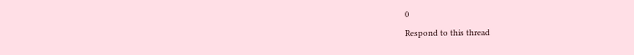0
Respond to this thread